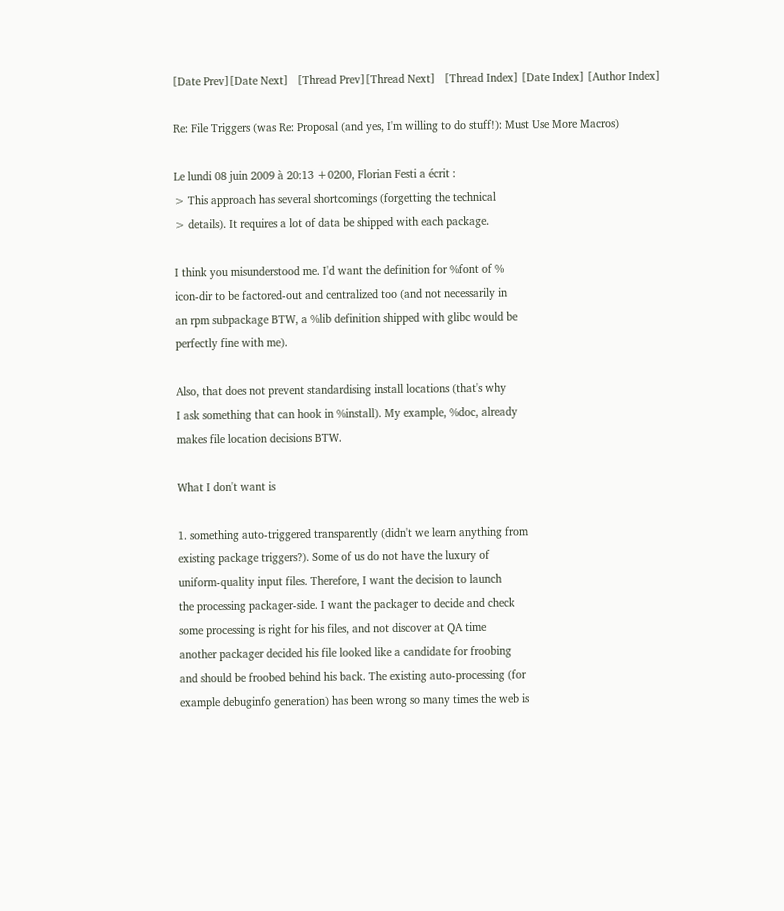[Date Prev][Date Next]   [Thread Prev][Thread Next]   [Thread Index] [Date Index] [Author Index]

Re: File Triggers (was Re: Proposal (and yes, I'm willing to do stuff!): Must Use More Macros)

Le lundi 08 juin 2009 à 20:13 +0200, Florian Festi a écrit :
> This approach has several shortcomings (forgetting the technical
> details). It requires a lot of data be shipped with each package.

I think you misunderstood me. I'd want the definition for %font of %
icon-dir to be factored-out and centralized too (and not necessarily in
an rpm subpackage BTW, a %lib definition shipped with glibc would be
perfectly fine with me).

Also, that does not prevent standardising install locations (that's why
I ask something that can hook in %install). My example, %doc, already
makes file location decisions BTW.

What I don't want is

1. something auto-triggered transparently (didn't we learn anything from
existing package triggers?). Some of us do not have the luxury of
uniform-quality input files. Therefore, I want the decision to launch
the processing packager-side. I want the packager to decide and check
some processing is right for his files, and not discover at QA time
another packager decided his file looked like a candidate for froobing
and should be froobed behind his back. The existing auto-processing (for
example debuginfo generation) has been wrong so many times the web is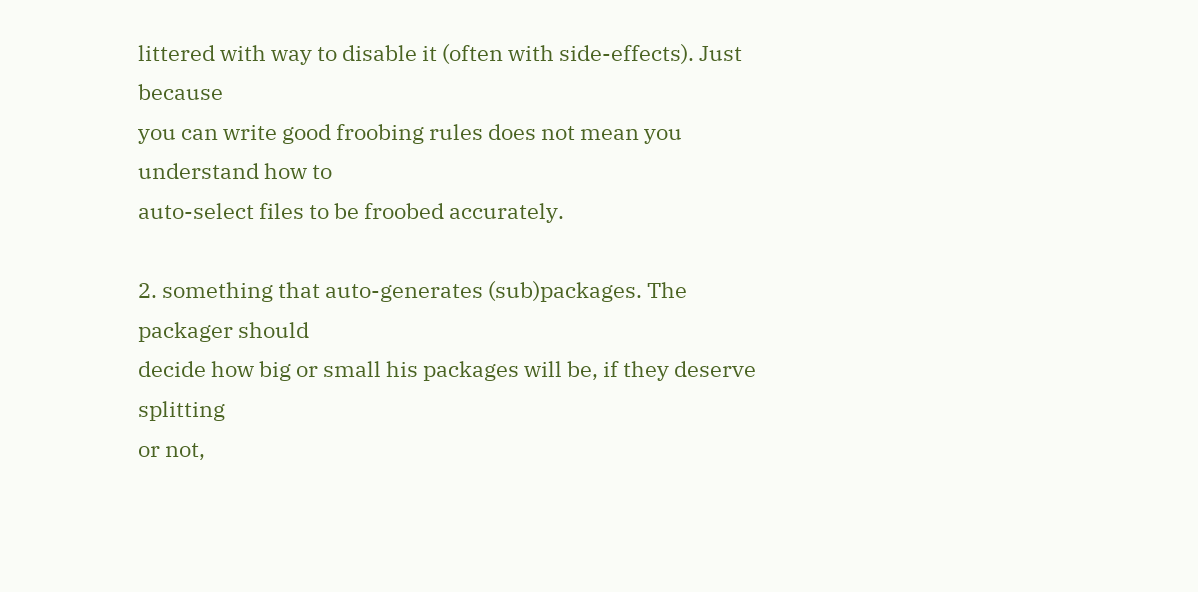littered with way to disable it (often with side-effects). Just because
you can write good froobing rules does not mean you understand how to
auto-select files to be froobed accurately.

2. something that auto-generates (sub)packages. The packager should
decide how big or small his packages will be, if they deserve splitting
or not,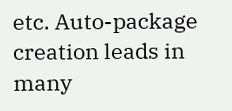etc. Auto-package creation leads in many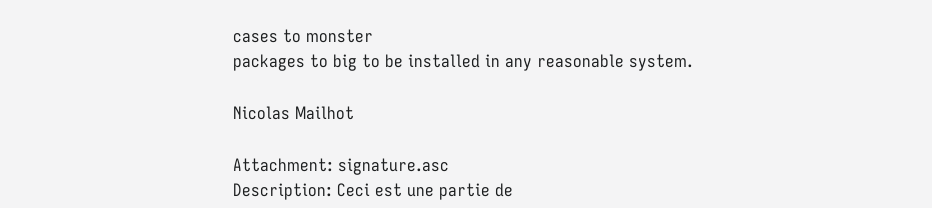cases to monster
packages to big to be installed in any reasonable system.

Nicolas Mailhot

Attachment: signature.asc
Description: Ceci est une partie de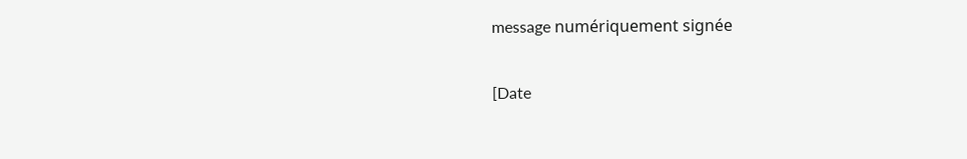message numériquement signée

[Date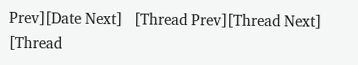Prev][Date Next]   [Thread Prev][Thread Next]   [Thread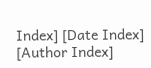Index] [Date Index] [Author Index]